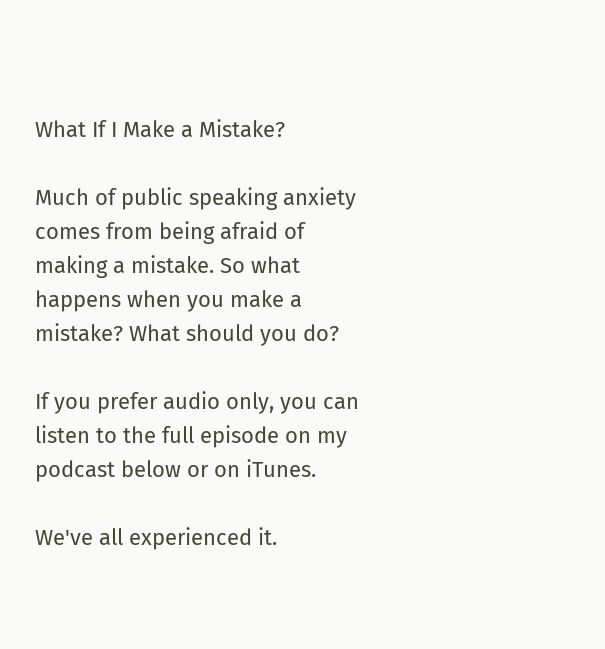What If I Make a Mistake?

Much of public speaking anxiety comes from being afraid of making a mistake. So what happens when you make a mistake? What should you do?

If you prefer audio only, you can listen to the full episode on my podcast below or on iTunes.

We've all experienced it.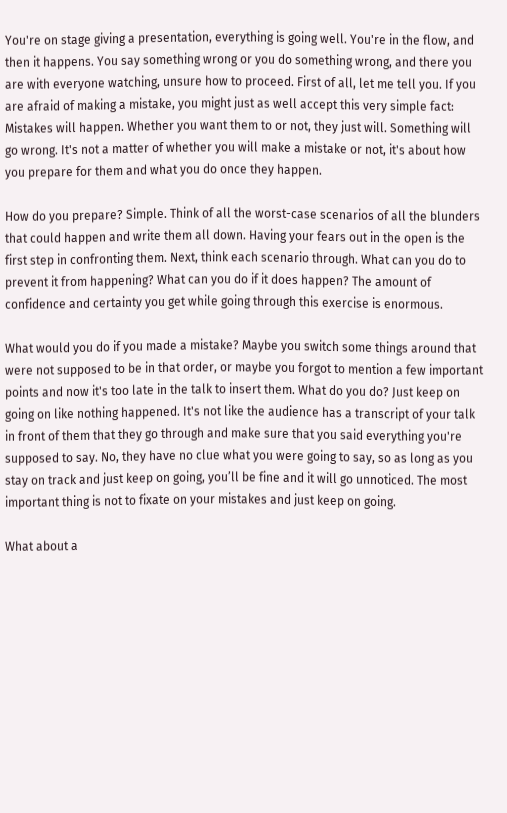You're on stage giving a presentation, everything is going well. You're in the flow, and then it happens. You say something wrong or you do something wrong, and there you are with everyone watching, unsure how to proceed. First of all, let me tell you. If you are afraid of making a mistake, you might just as well accept this very simple fact: Mistakes will happen. Whether you want them to or not, they just will. Something will go wrong. It's not a matter of whether you will make a mistake or not, it's about how you prepare for them and what you do once they happen.

How do you prepare? Simple. Think of all the worst-case scenarios of all the blunders that could happen and write them all down. Having your fears out in the open is the first step in confronting them. Next, think each scenario through. What can you do to prevent it from happening? What can you do if it does happen? The amount of confidence and certainty you get while going through this exercise is enormous.

What would you do if you made a mistake? Maybe you switch some things around that were not supposed to be in that order, or maybe you forgot to mention a few important points and now it's too late in the talk to insert them. What do you do? Just keep on going on like nothing happened. It's not like the audience has a transcript of your talk in front of them that they go through and make sure that you said everything you're supposed to say. No, they have no clue what you were going to say, so as long as you stay on track and just keep on going, you’ll be fine and it will go unnoticed. The most important thing is not to fixate on your mistakes and just keep on going.

What about a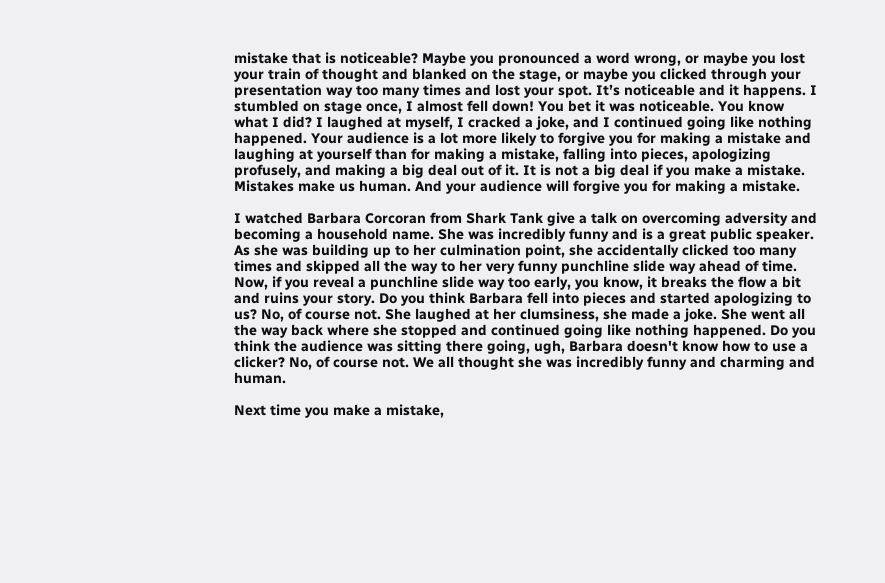mistake that is noticeable? Maybe you pronounced a word wrong, or maybe you lost your train of thought and blanked on the stage, or maybe you clicked through your presentation way too many times and lost your spot. It’s noticeable and it happens. I stumbled on stage once, I almost fell down! You bet it was noticeable. You know what I did? I laughed at myself, I cracked a joke, and I continued going like nothing happened. Your audience is a lot more likely to forgive you for making a mistake and laughing at yourself than for making a mistake, falling into pieces, apologizing profusely, and making a big deal out of it. It is not a big deal if you make a mistake. Mistakes make us human. And your audience will forgive you for making a mistake.

I watched Barbara Corcoran from Shark Tank give a talk on overcoming adversity and becoming a household name. She was incredibly funny and is a great public speaker. As she was building up to her culmination point, she accidentally clicked too many times and skipped all the way to her very funny punchline slide way ahead of time. Now, if you reveal a punchline slide way too early, you know, it breaks the flow a bit and ruins your story. Do you think Barbara fell into pieces and started apologizing to us? No, of course not. She laughed at her clumsiness, she made a joke. She went all the way back where she stopped and continued going like nothing happened. Do you think the audience was sitting there going, ugh, Barbara doesn't know how to use a clicker? No, of course not. We all thought she was incredibly funny and charming and human.

Next time you make a mistake,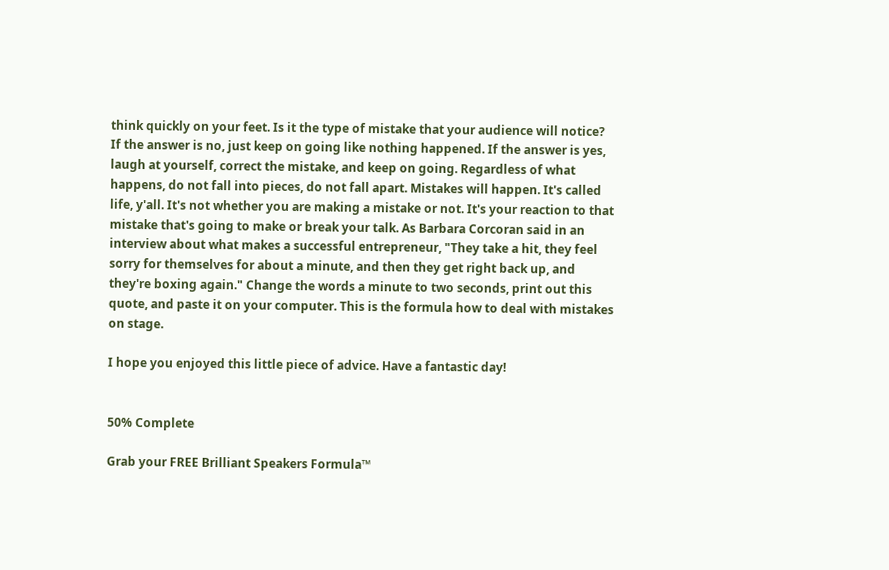think quickly on your feet. Is it the type of mistake that your audience will notice? If the answer is no, just keep on going like nothing happened. If the answer is yes, laugh at yourself, correct the mistake, and keep on going. Regardless of what happens, do not fall into pieces, do not fall apart. Mistakes will happen. It's called life, y'all. It's not whether you are making a mistake or not. It's your reaction to that mistake that's going to make or break your talk. As Barbara Corcoran said in an interview about what makes a successful entrepreneur, "They take a hit, they feel sorry for themselves for about a minute, and then they get right back up, and they're boxing again." Change the words a minute to two seconds, print out this quote, and paste it on your computer. This is the formula how to deal with mistakes on stage.

I hope you enjoyed this little piece of advice. Have a fantastic day!


50% Complete

Grab your FREE Brilliant Speakers Formula™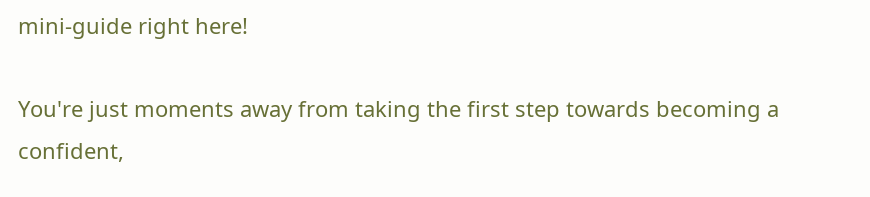mini-guide right here!

You're just moments away from taking the first step towards becoming a confident,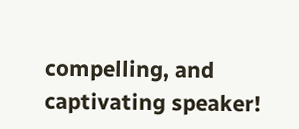compelling, and captivating speaker!